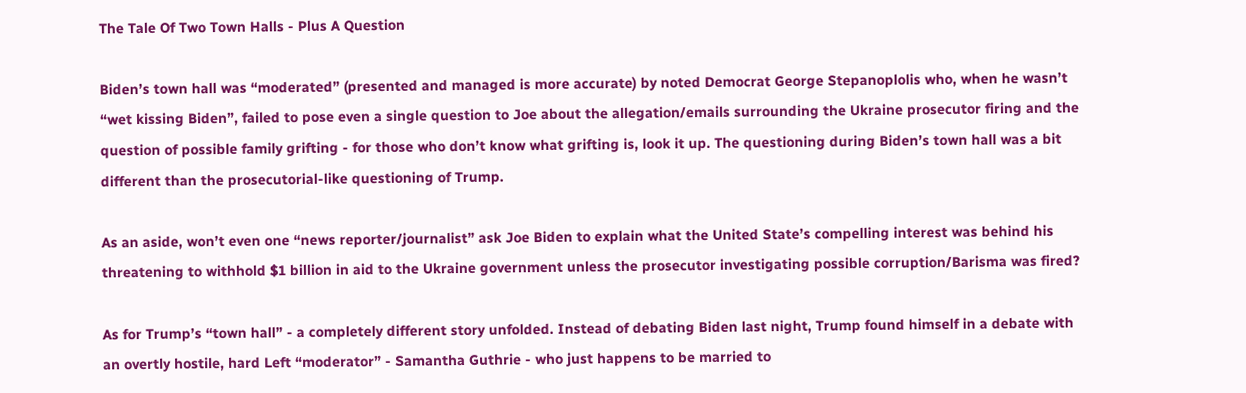The Tale Of Two Town Halls - Plus A Question

Biden’s town hall was “moderated” (presented and managed is more accurate) by noted Democrat George Stepanoplolis who, when he wasn’t “wet kissing Biden”, failed to pose even a single question to Joe about the allegation/emails surrounding the Ukraine prosecutor firing and the question of possible family grifting - for those who don’t know what grifting is, look it up. The questioning during Biden’s town hall was a bit different than the prosecutorial-like questioning of Trump.

As an aside, won’t even one “news reporter/journalist” ask Joe Biden to explain what the United State’s compelling interest was behind his threatening to withhold $1 billion in aid to the Ukraine government unless the prosecutor investigating possible corruption/Barisma was fired?

As for Trump’s “town hall” - a completely different story unfolded. Instead of debating Biden last night, Trump found himself in a debate with an overtly hostile, hard Left “moderator” - Samantha Guthrie - who just happens to be married to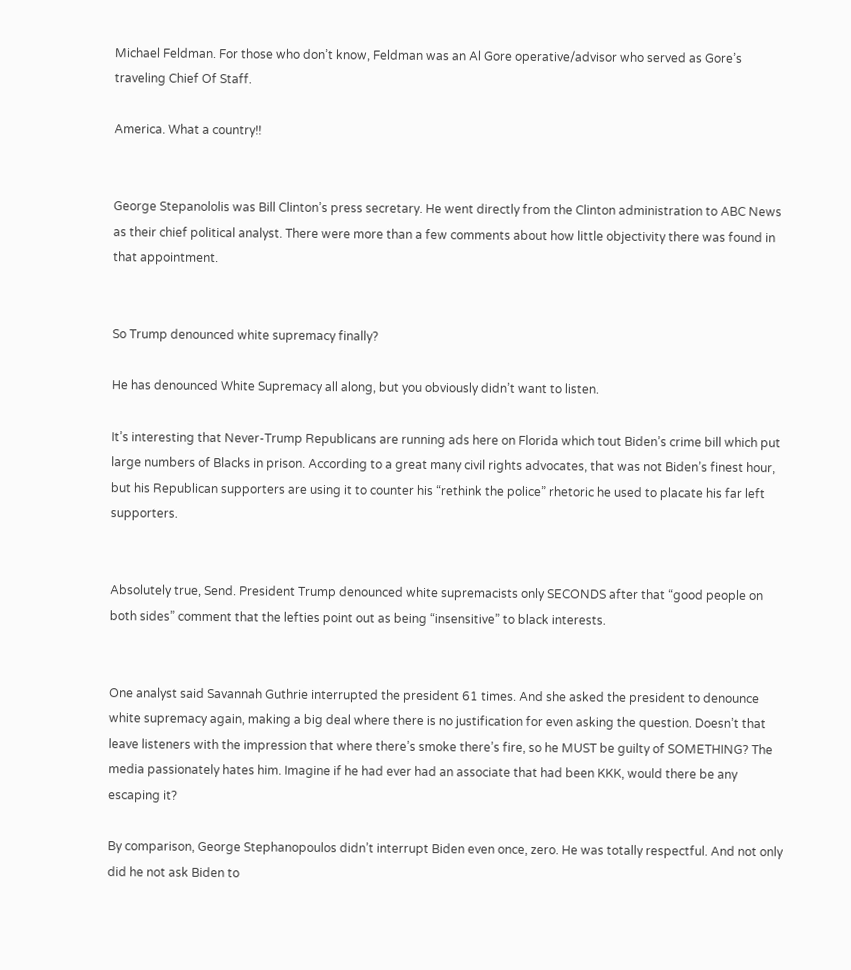Michael Feldman. For those who don’t know, Feldman was an Al Gore operative/advisor who served as Gore’s traveling Chief Of Staff.

America. What a country!!


George Stepanololis was Bill Clinton’s press secretary. He went directly from the Clinton administration to ABC News as their chief political analyst. There were more than a few comments about how little objectivity there was found in that appointment.


So Trump denounced white supremacy finally?

He has denounced White Supremacy all along, but you obviously didn’t want to listen.

It’s interesting that Never-Trump Republicans are running ads here on Florida which tout Biden’s crime bill which put large numbers of Blacks in prison. According to a great many civil rights advocates, that was not Biden’s finest hour, but his Republican supporters are using it to counter his “rethink the police” rhetoric he used to placate his far left supporters.


Absolutely true, Send. President Trump denounced white supremacists only SECONDS after that “good people on both sides” comment that the lefties point out as being “insensitive” to black interests.


One analyst said Savannah Guthrie interrupted the president 61 times. And she asked the president to denounce white supremacy again, making a big deal where there is no justification for even asking the question. Doesn’t that leave listeners with the impression that where there’s smoke there’s fire, so he MUST be guilty of SOMETHING? The media passionately hates him. Imagine if he had ever had an associate that had been KKK, would there be any escaping it?

By comparison, George Stephanopoulos didn’t interrupt Biden even once, zero. He was totally respectful. And not only did he not ask Biden to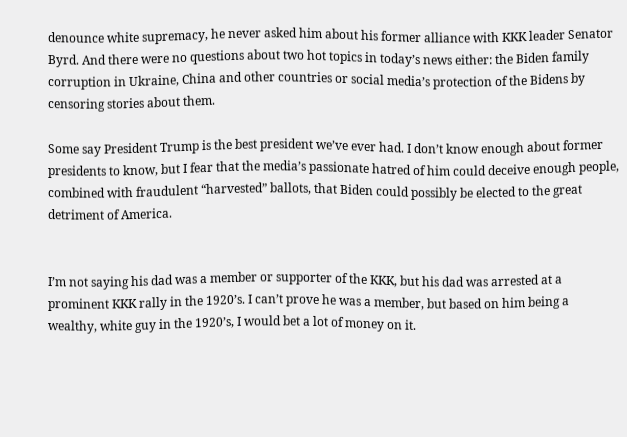denounce white supremacy, he never asked him about his former alliance with KKK leader Senator Byrd. And there were no questions about two hot topics in today’s news either: the Biden family corruption in Ukraine, China and other countries or social media’s protection of the Bidens by censoring stories about them.

Some say President Trump is the best president we’ve ever had. I don’t know enough about former presidents to know, but I fear that the media’s passionate hatred of him could deceive enough people, combined with fraudulent “harvested” ballots, that Biden could possibly be elected to the great detriment of America.


I’m not saying his dad was a member or supporter of the KKK, but his dad was arrested at a prominent KKK rally in the 1920’s. I can’t prove he was a member, but based on him being a wealthy, white guy in the 1920’s, I would bet a lot of money on it.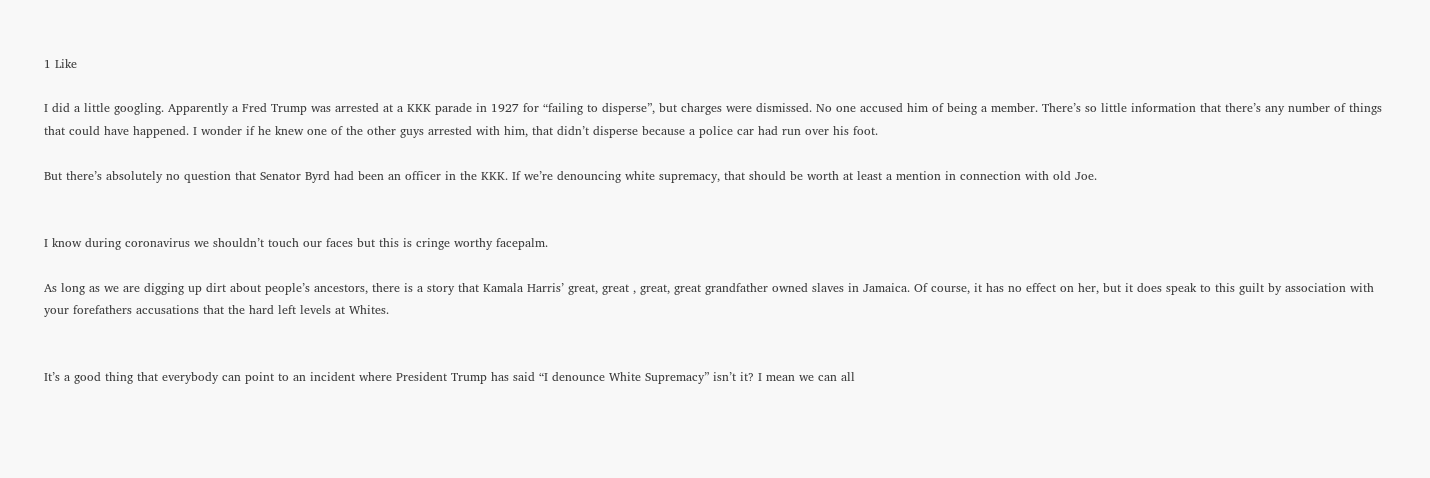1 Like

I did a little googling. Apparently a Fred Trump was arrested at a KKK parade in 1927 for “failing to disperse”, but charges were dismissed. No one accused him of being a member. There’s so little information that there’s any number of things that could have happened. I wonder if he knew one of the other guys arrested with him, that didn’t disperse because a police car had run over his foot.

But there’s absolutely no question that Senator Byrd had been an officer in the KKK. If we’re denouncing white supremacy, that should be worth at least a mention in connection with old Joe.


I know during coronavirus we shouldn’t touch our faces but this is cringe worthy facepalm.

As long as we are digging up dirt about people’s ancestors, there is a story that Kamala Harris’ great, great , great, great grandfather owned slaves in Jamaica. Of course, it has no effect on her, but it does speak to this guilt by association with your forefathers accusations that the hard left levels at Whites.


It’s a good thing that everybody can point to an incident where President Trump has said “I denounce White Supremacy” isn’t it? I mean we can all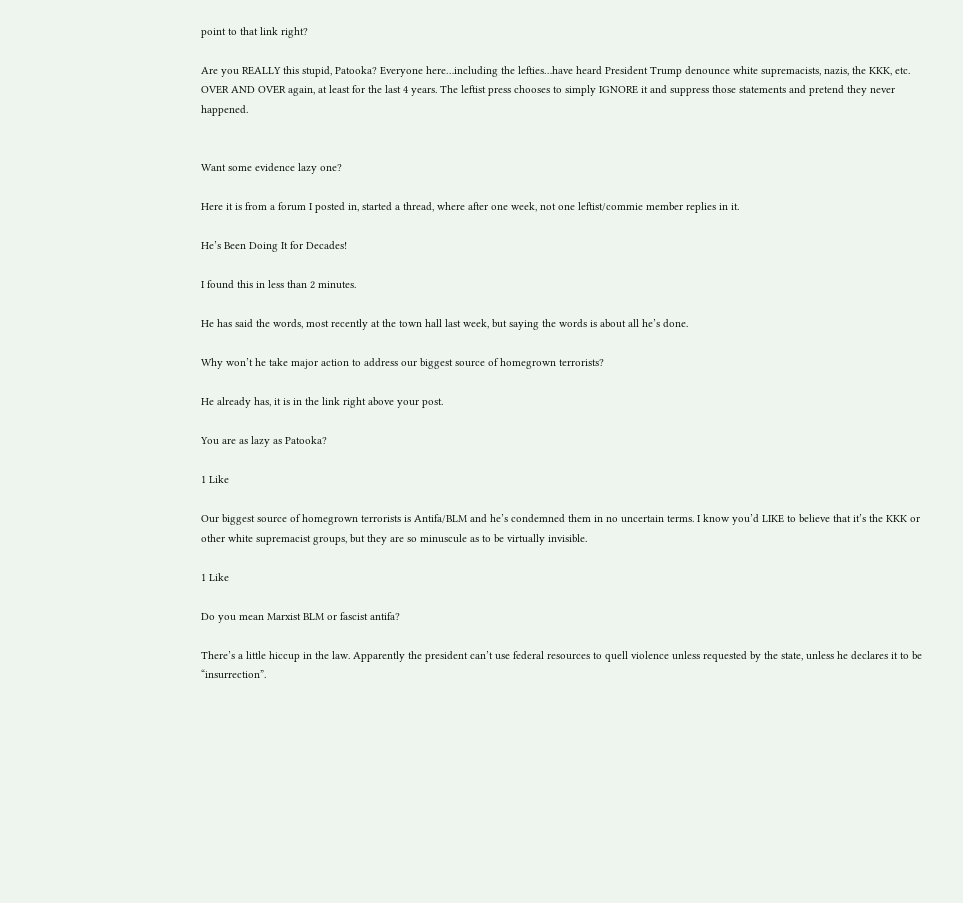point to that link right?

Are you REALLY this stupid, Patooka? Everyone here…including the lefties…have heard President Trump denounce white supremacists, nazis, the KKK, etc. OVER AND OVER again, at least for the last 4 years. The leftist press chooses to simply IGNORE it and suppress those statements and pretend they never happened.


Want some evidence lazy one?

Here it is from a forum I posted in, started a thread, where after one week, not one leftist/commie member replies in it.

He’s Been Doing It for Decades!

I found this in less than 2 minutes.

He has said the words, most recently at the town hall last week, but saying the words is about all he’s done.

Why won’t he take major action to address our biggest source of homegrown terrorists?

He already has, it is in the link right above your post.

You are as lazy as Patooka?

1 Like

Our biggest source of homegrown terrorists is Antifa/BLM and he’s condemned them in no uncertain terms. I know you’d LIKE to believe that it’s the KKK or other white supremacist groups, but they are so minuscule as to be virtually invisible.

1 Like

Do you mean Marxist BLM or fascist antifa?

There’s a little hiccup in the law. Apparently the president can’t use federal resources to quell violence unless requested by the state, unless he declares it to be “insurrection”.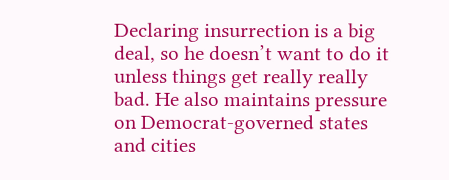Declaring insurrection is a big deal, so he doesn’t want to do it unless things get really really bad. He also maintains pressure on Democrat-governed states and cities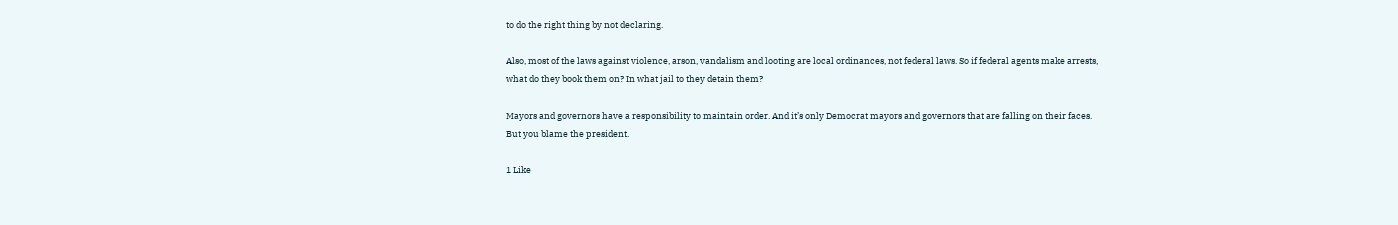to do the right thing by not declaring.

Also, most of the laws against violence, arson, vandalism and looting are local ordinances, not federal laws. So if federal agents make arrests, what do they book them on? In what jail to they detain them?

Mayors and governors have a responsibility to maintain order. And it’s only Democrat mayors and governors that are falling on their faces. But you blame the president.

1 Like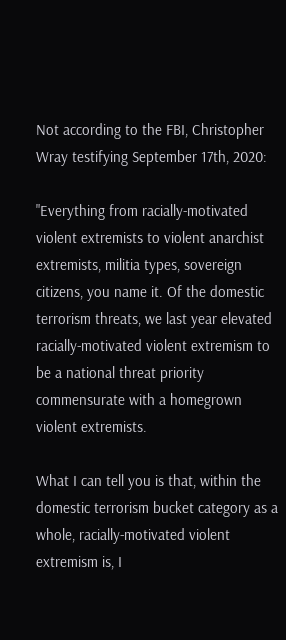Not according to the FBI, Christopher Wray testifying September 17th, 2020:

"Everything from racially-motivated violent extremists to violent anarchist extremists, militia types, sovereign citizens, you name it. Of the domestic terrorism threats, we last year elevated racially-motivated violent extremism to be a national threat priority commensurate with a homegrown violent extremists.

What I can tell you is that, within the domestic terrorism bucket category as a whole, racially-motivated violent extremism is, I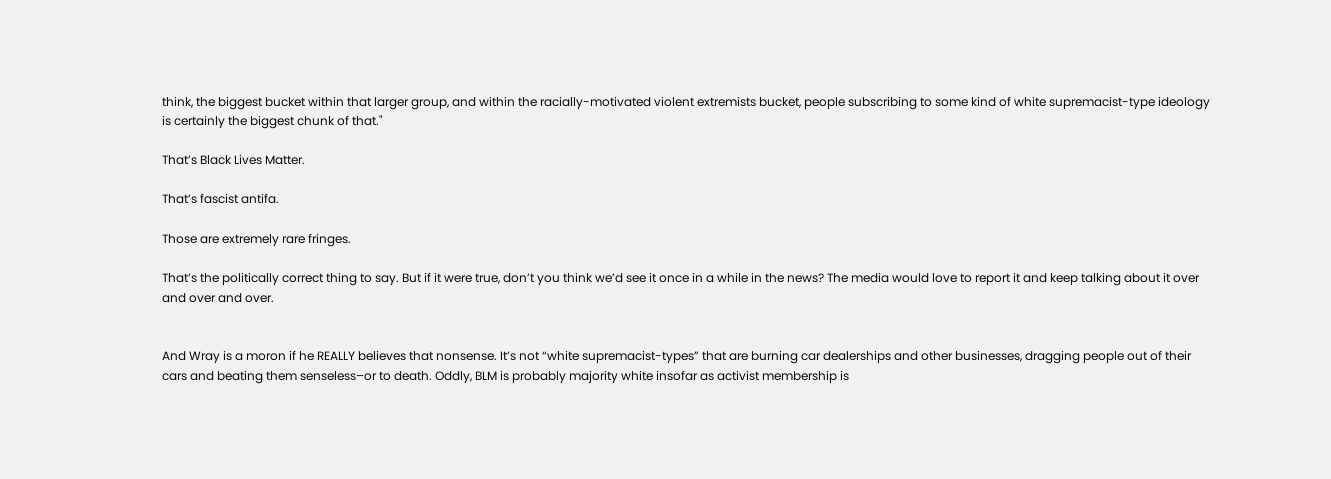think, the biggest bucket within that larger group, and within the racially-motivated violent extremists bucket, people subscribing to some kind of white supremacist-type ideology is certainly the biggest chunk of that."

That’s Black Lives Matter.

That’s fascist antifa.

Those are extremely rare fringes.

That’s the politically correct thing to say. But if it were true, don’t you think we’d see it once in a while in the news? The media would love to report it and keep talking about it over and over and over.


And Wray is a moron if he REALLY believes that nonsense. It’s not “white supremacist-types” that are burning car dealerships and other businesses, dragging people out of their cars and beating them senseless–or to death. Oddly, BLM is probably majority white insofar as activist membership is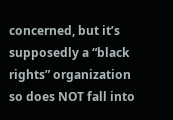concerned, but it’s supposedly a “black rights” organization so does NOT fall into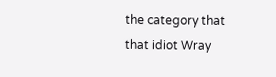the category that that idiot Wray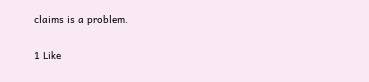claims is a problem.

1 Like